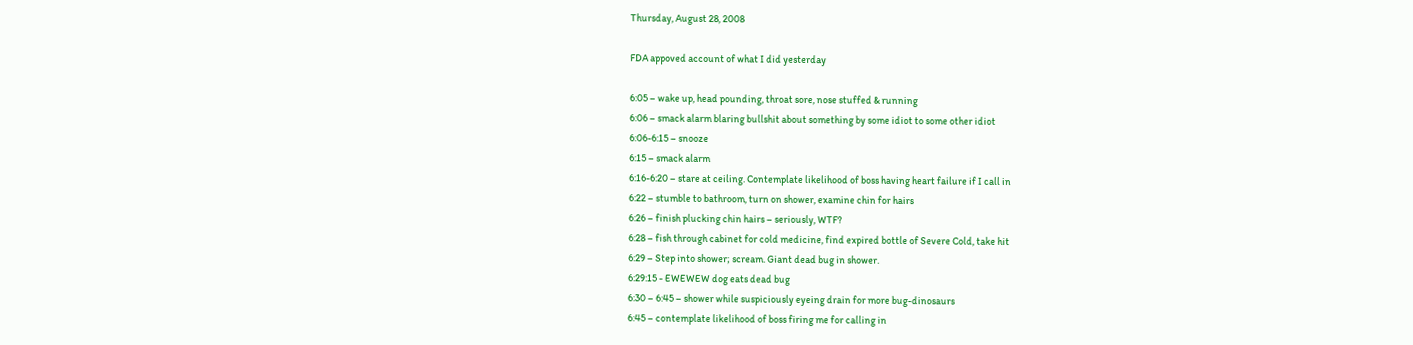Thursday, August 28, 2008

FDA appoved account of what I did yesterday

6:05 – wake up, head pounding, throat sore, nose stuffed & running
6:06 – smack alarm blaring bullshit about something by some idiot to some other idiot
6:06-6:15 – snooze
6:15 – smack alarm
6:16-6:20 – stare at ceiling. Contemplate likelihood of boss having heart failure if I call in
6:22 – stumble to bathroom, turn on shower, examine chin for hairs
6:26 – finish plucking chin hairs – seriously, WTF?
6:28 – fish through cabinet for cold medicine, find expired bottle of Severe Cold, take hit
6:29 – Step into shower; scream. Giant dead bug in shower.
6:29:15 - EWEWEW dog eats dead bug
6:30 – 6:45 – shower while suspiciously eyeing drain for more bug-dinosaurs
6:45 – contemplate likelihood of boss firing me for calling in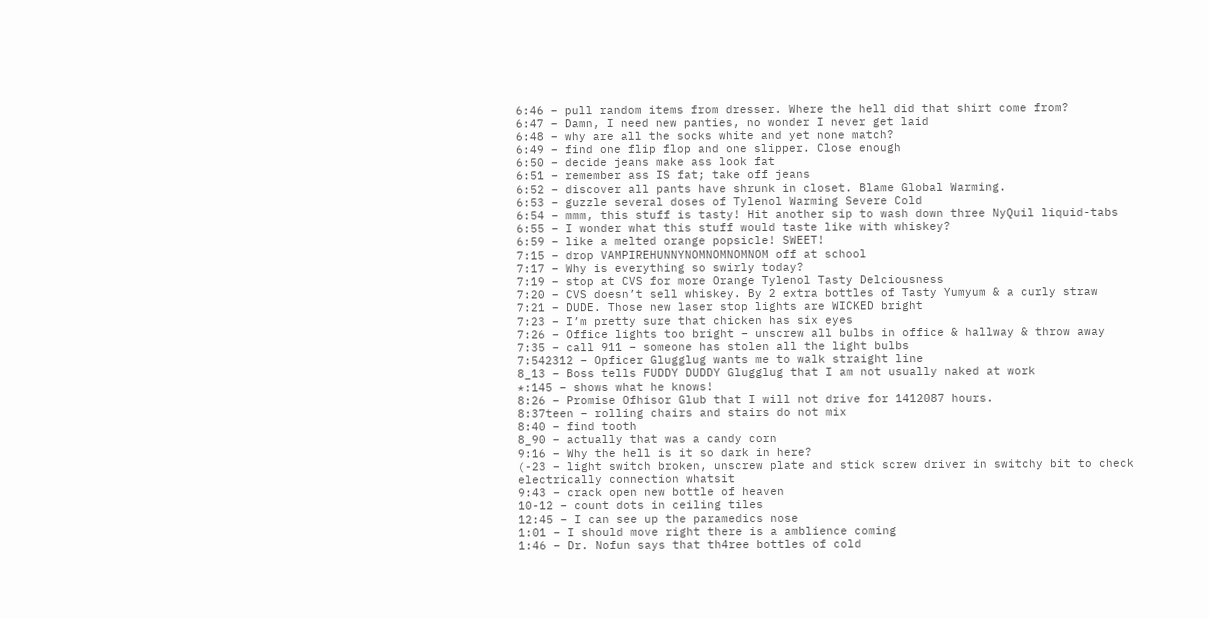6:46 – pull random items from dresser. Where the hell did that shirt come from?
6:47 – Damn, I need new panties, no wonder I never get laid
6:48 – why are all the socks white and yet none match?
6:49 – find one flip flop and one slipper. Close enough
6:50 – decide jeans make ass look fat
6:51 – remember ass IS fat; take off jeans
6:52 – discover all pants have shrunk in closet. Blame Global Warming.
6:53 – guzzle several doses of Tylenol Warming Severe Cold
6:54 – mmm, this stuff is tasty! Hit another sip to wash down three NyQuil liquid-tabs
6:55 – I wonder what this stuff would taste like with whiskey?
6:59 – like a melted orange popsicle! SWEET!
7:15 – drop VAMPIREHUNNYNOMNOMNOMNOM off at school
7:17 – Why is everything so swirly today?
7:19 – stop at CVS for more Orange Tylenol Tasty Delciousness
7:20 – CVS doesn’t sell whiskey. By 2 extra bottles of Tasty Yumyum & a curly straw
7:21 – DUDE. Those new laser stop lights are WICKED bright
7:23 – I’m pretty sure that chicken has six eyes
7:26 – Office lights too bright – unscrew all bulbs in office & hallway & throw away
7:35 – call 911 – someone has stolen all the light bulbs
7:542312 – Opficer Glugglug wants me to walk straight line
8_13 – Boss tells FUDDY DUDDY Glugglug that I am not usually naked at work
*:145 – shows what he knows!
8:26 – Promise Ofhisor Glub that I will not drive for 1412087 hours.
8:37teen – rolling chairs and stairs do not mix
8:40 – find tooth
8_90 – actually that was a candy corn
9:16 – Why the hell is it so dark in here?
(-23 – light switch broken, unscrew plate and stick screw driver in switchy bit to check electrically connection whatsit
9:43 – crack open new bottle of heaven
10-12 – count dots in ceiling tiles
12:45 – I can see up the paramedics nose
1:01 – I should move right there is a amblience coming
1:46 – Dr. Nofun says that th4ree bottles of cold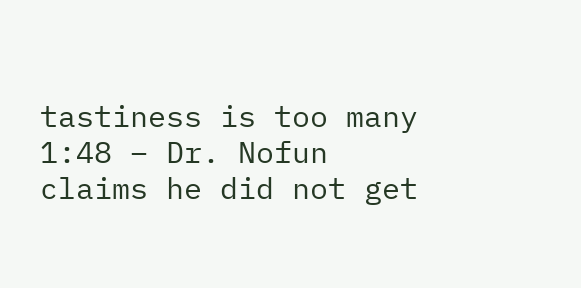tastiness is too many
1:48 – Dr. Nofun claims he did not get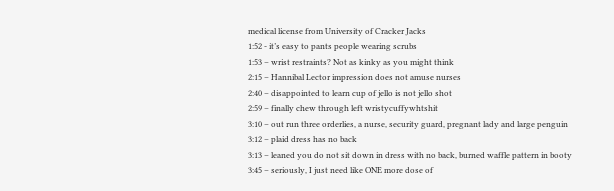medical license from University of Cracker Jacks
1:52 - it’s easy to pants people wearing scrubs
1:53 – wrist restraints? Not as kinky as you might think
2:15 – Hannibal Lector impression does not amuse nurses
2:40 – disappointed to learn cup of jello is not jello shot
2:59 – finally chew through left wristycuffywhtshit
3:10 – out run three orderlies, a nurse, security guard, pregnant lady and large penguin
3:12 – plaid dress has no back
3:13 – leaned you do not sit down in dress with no back, burned waffle pattern in booty
3:45 – seriously, I just need like ONE more dose of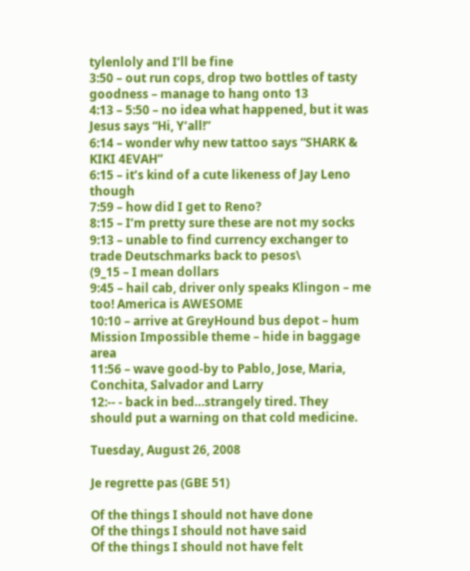tylenloly and I’ll be fine
3:50 – out run cops, drop two bottles of tasty goodness – manage to hang onto 13
4:13 – 5:50 – no idea what happened, but it was Jesus says “Hi, Y’all!”
6:14 – wonder why new tattoo says “SHARK & KIKI 4EVAH”
6:15 – it’s kind of a cute likeness of Jay Leno though
7:59 – how did I get to Reno?
8:15 – I’m pretty sure these are not my socks
9:13 – unable to find currency exchanger to trade Deutschmarks back to pesos\
(9_15 – I mean dollars
9:45 – hail cab, driver only speaks Klingon – me too! America is AWESOME
10:10 – arrive at GreyHound bus depot – hum Mission Impossible theme – hide in baggage area
11:56 – wave good-by to Pablo, Jose, Maria, Conchita, Salvador and Larry
12:-- - back in bed…strangely tired. They should put a warning on that cold medicine.

Tuesday, August 26, 2008

Je regrette pas (GBE 51)

Of the things I should not have done
Of the things I should not have said
Of the things I should not have felt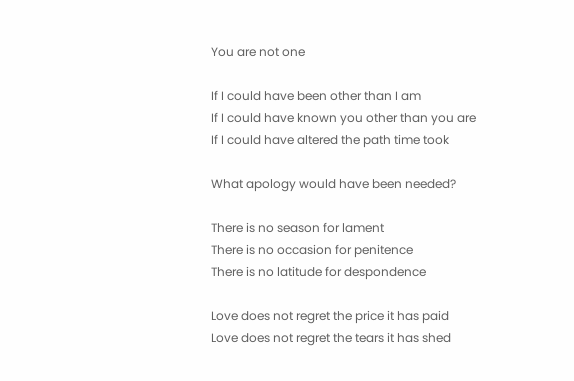You are not one

If I could have been other than I am
If I could have known you other than you are
If I could have altered the path time took

What apology would have been needed?

There is no season for lament
There is no occasion for penitence
There is no latitude for despondence

Love does not regret the price it has paid
Love does not regret the tears it has shed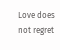Love does not regret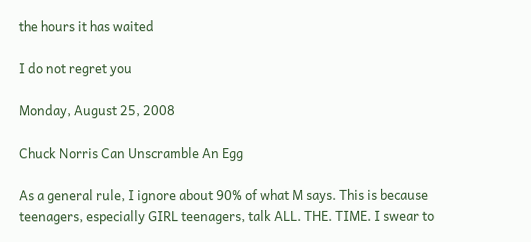the hours it has waited

I do not regret you

Monday, August 25, 2008

Chuck Norris Can Unscramble An Egg

As a general rule, I ignore about 90% of what M says. This is because teenagers, especially GIRL teenagers, talk ALL. THE. TIME. I swear to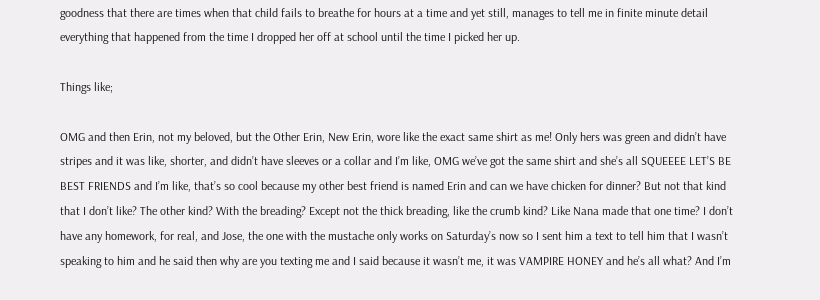goodness that there are times when that child fails to breathe for hours at a time and yet still, manages to tell me in finite minute detail everything that happened from the time I dropped her off at school until the time I picked her up.

Things like;

OMG and then Erin, not my beloved, but the Other Erin, New Erin, wore like the exact same shirt as me! Only hers was green and didn’t have stripes and it was like, shorter, and didn’t have sleeves or a collar and I’m like, OMG we’ve got the same shirt and she’s all SQUEEEE LET’S BE BEST FRIENDS and I’m like, that’s so cool because my other best friend is named Erin and can we have chicken for dinner? But not that kind that I don’t like? The other kind? With the breading? Except not the thick breading, like the crumb kind? Like Nana made that one time? I don’t have any homework, for real, and Jose, the one with the mustache only works on Saturday’s now so I sent him a text to tell him that I wasn’t speaking to him and he said then why are you texting me and I said because it wasn’t me, it was VAMPIRE HONEY and he’s all what? And I’m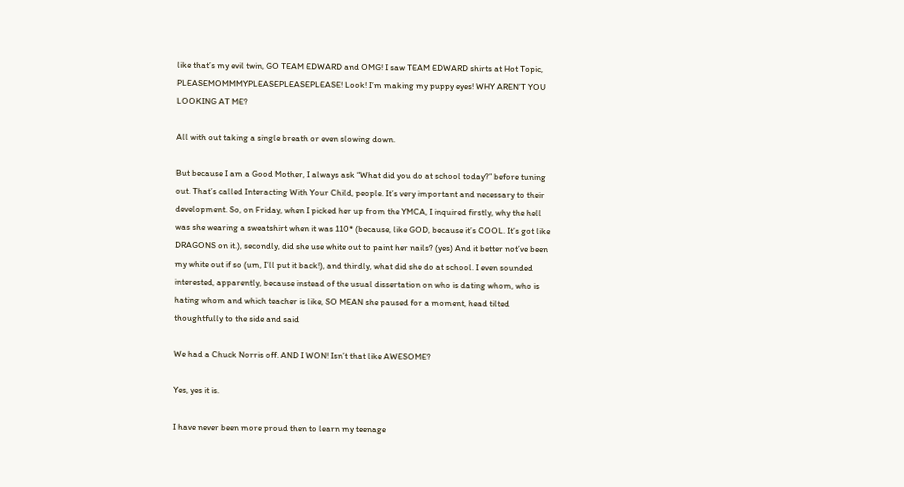like that’s my evil twin, GO TEAM EDWARD and OMG! I saw TEAM EDWARD shirts at Hot Topic, PLEASEMOMMMYPLEASEPLEASEPLEASE! Look! I’m making my puppy eyes! WHY AREN’T YOU LOOKING AT ME?

All with out taking a single breath or even slowing down.

But because I am a Good Mother, I always ask “What did you do at school today?” before tuning out. That’s called Interacting With Your Child, people. It’s very important and necessary to their development. So, on Friday, when I picked her up from the YMCA, I inquired firstly, why the hell was she wearing a sweatshirt when it was 110* (because, like GOD, because it’s COOL. It’s got like DRAGONS on it.), secondly, did she use white out to paint her nails? (yes) And it better not’ve been my white out if so (um, I’ll put it back!), and thirdly, what did she do at school. I even sounded interested, apparently, because instead of the usual dissertation on who is dating whom, who is hating whom and which teacher is like, SO MEAN she paused for a moment, head tilted thoughtfully to the side and said

We had a Chuck Norris off. AND I WON! Isn’t that like AWESOME?

Yes, yes it is.

I have never been more proud then to learn my teenage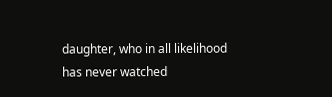daughter, who in all likelihood has never watched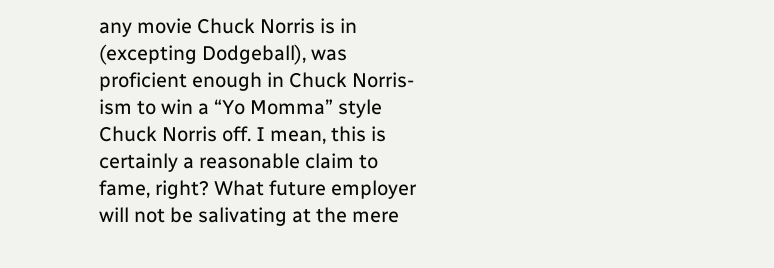any movie Chuck Norris is in (excepting Dodgeball), was proficient enough in Chuck Norris-ism to win a “Yo Momma” style Chuck Norris off. I mean, this is certainly a reasonable claim to fame, right? What future employer will not be salivating at the mere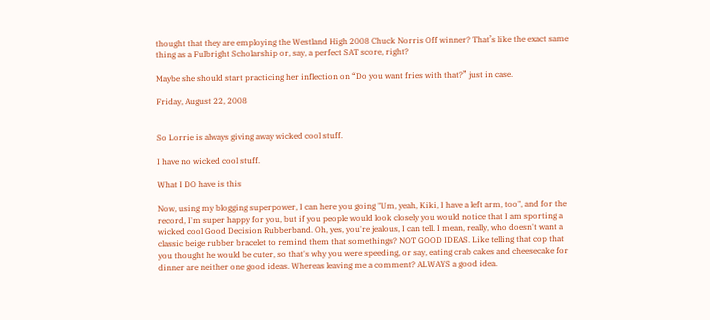thought that they are employing the Westland High 2008 Chuck Norris Off winner? That’s like the exact same thing as a Fulbright Scholarship or, say, a perfect SAT score, right?

Maybe she should start practicing her inflection on “Do you want fries with that?” just in case.

Friday, August 22, 2008


So Lorrie is always giving away wicked cool stuff.

I have no wicked cool stuff.

What I DO have is this

Now, using my blogging superpower, I can here you going "Um, yeah, Kiki, I have a left arm, too", and for the record, I'm super happy for you, but if you people would look closely you would notice that I am sporting a wicked cool Good Decision Rubberband. Oh, yes, you're jealous, I can tell. I mean, really, who doesn't want a classic beige rubber bracelet to remind them that somethings? NOT GOOD IDEAS. Like telling that cop that you thought he would be cuter, so that's why you were speeding, or say, eating crab cakes and cheesecake for dinner are neither one good ideas. Whereas leaving me a comment? ALWAYS a good idea.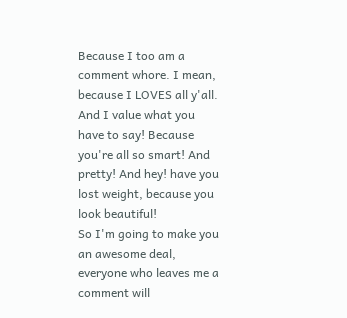Because I too am a comment whore. I mean, because I LOVES all y'all. And I value what you have to say! Because you're all so smart! And pretty! And hey! have you lost weight, because you look beautiful!
So I'm going to make you an awesome deal, everyone who leaves me a comment will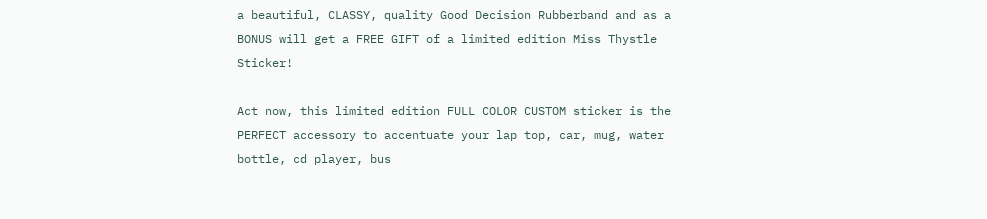a beautiful, CLASSY, quality Good Decision Rubberband and as a BONUS will get a FREE GIFT of a limited edition Miss Thystle Sticker!

Act now, this limited edition FULL COLOR CUSTOM sticker is the PERFECT accessory to accentuate your lap top, car, mug, water bottle, cd player, bus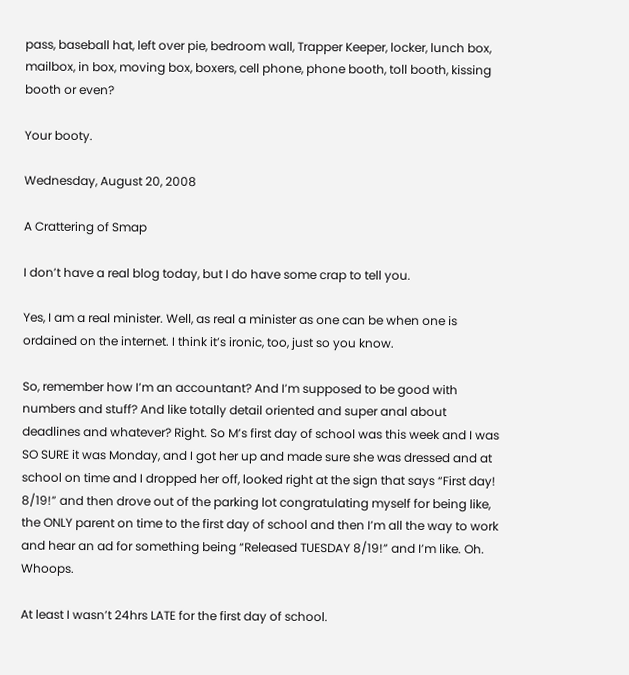pass, baseball hat, left over pie, bedroom wall, Trapper Keeper, locker, lunch box, mailbox, in box, moving box, boxers, cell phone, phone booth, toll booth, kissing booth or even?

Your booty.

Wednesday, August 20, 2008

A Crattering of Smap

I don’t have a real blog today, but I do have some crap to tell you.

Yes, I am a real minister. Well, as real a minister as one can be when one is ordained on the internet. I think it’s ironic, too, just so you know.

So, remember how I’m an accountant? And I’m supposed to be good with numbers and stuff? And like totally detail oriented and super anal about deadlines and whatever? Right. So M’s first day of school was this week and I was SO SURE it was Monday, and I got her up and made sure she was dressed and at school on time and I dropped her off, looked right at the sign that says “First day! 8/19!” and then drove out of the parking lot congratulating myself for being like, the ONLY parent on time to the first day of school and then I’m all the way to work and hear an ad for something being “Released TUESDAY 8/19!” and I’m like. Oh. Whoops.

At least I wasn’t 24hrs LATE for the first day of school.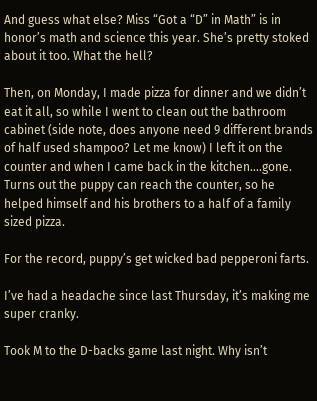And guess what else? Miss “Got a “D” in Math” is in honor’s math and science this year. She’s pretty stoked about it too. What the hell?

Then, on Monday, I made pizza for dinner and we didn’t eat it all, so while I went to clean out the bathroom cabinet (side note, does anyone need 9 different brands of half used shampoo? Let me know) I left it on the counter and when I came back in the kitchen….gone. Turns out the puppy can reach the counter, so he helped himself and his brothers to a half of a family sized pizza.

For the record, puppy’s get wicked bad pepperoni farts.

I’ve had a headache since last Thursday, it’s making me super cranky.

Took M to the D-backs game last night. Why isn’t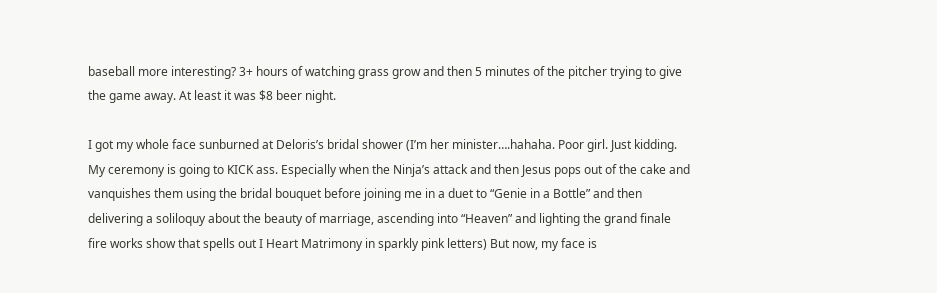baseball more interesting? 3+ hours of watching grass grow and then 5 minutes of the pitcher trying to give the game away. At least it was $8 beer night.

I got my whole face sunburned at Deloris’s bridal shower (I’m her minister….hahaha. Poor girl. Just kidding. My ceremony is going to KICK ass. Especially when the Ninja’s attack and then Jesus pops out of the cake and vanquishes them using the bridal bouquet before joining me in a duet to “Genie in a Bottle” and then delivering a soliloquy about the beauty of marriage, ascending into “Heaven” and lighting the grand finale fire works show that spells out I Heart Matrimony in sparkly pink letters) But now, my face is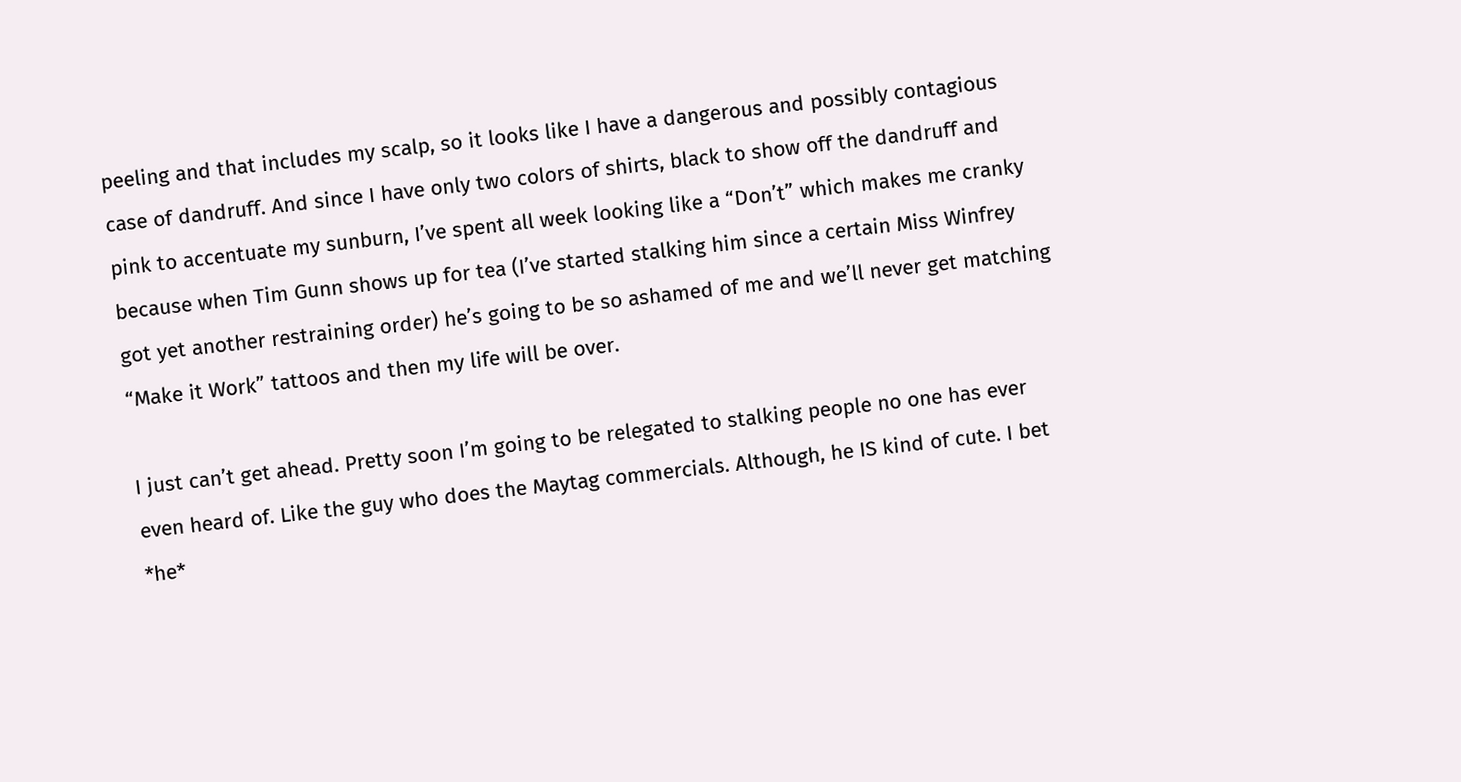peeling and that includes my scalp, so it looks like I have a dangerous and possibly contagious case of dandruff. And since I have only two colors of shirts, black to show off the dandruff and pink to accentuate my sunburn, I’ve spent all week looking like a “Don’t” which makes me cranky because when Tim Gunn shows up for tea (I’ve started stalking him since a certain Miss Winfrey got yet another restraining order) he’s going to be so ashamed of me and we’ll never get matching “Make it Work” tattoos and then my life will be over.

I just can’t get ahead. Pretty soon I’m going to be relegated to stalking people no one has ever even heard of. Like the guy who does the Maytag commercials. Although, he IS kind of cute. I bet *he*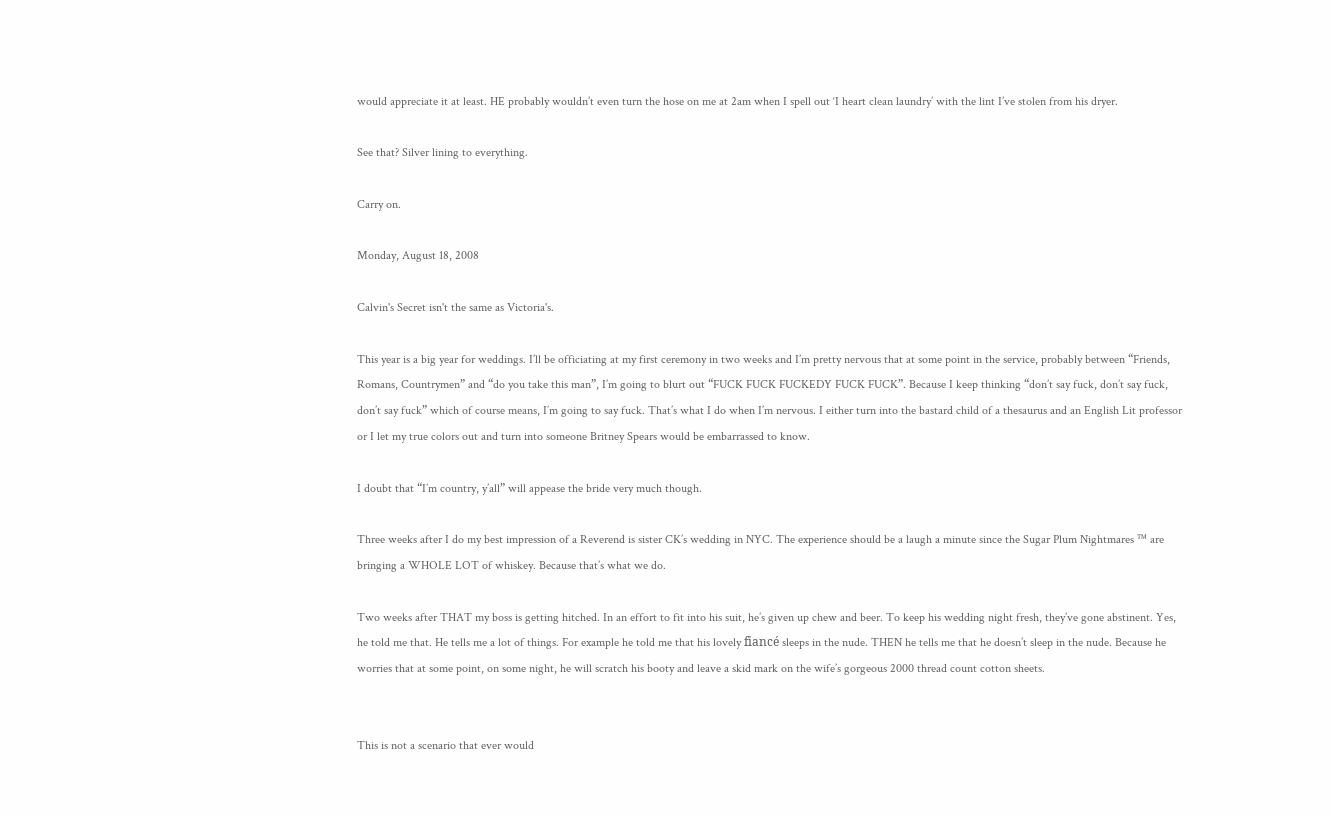would appreciate it at least. HE probably wouldn’t even turn the hose on me at 2am when I spell out ‘I heart clean laundry’ with the lint I’ve stolen from his dryer.

See that? Silver lining to everything.

Carry on.

Monday, August 18, 2008

Calvin's Secret isn't the same as Victoria's.

This year is a big year for weddings. I’ll be officiating at my first ceremony in two weeks and I’m pretty nervous that at some point in the service, probably between “Friends, Romans, Countrymen” and “do you take this man”, I’m going to blurt out “FUCK FUCK FUCKEDY FUCK FUCK”. Because I keep thinking “don’t say fuck, don’t say fuck, don’t say fuck” which of course means, I’m going to say fuck. That’s what I do when I’m nervous. I either turn into the bastard child of a thesaurus and an English Lit professor or I let my true colors out and turn into someone Britney Spears would be embarrassed to know.

I doubt that “I’m country, y’all” will appease the bride very much though.

Three weeks after I do my best impression of a Reverend is sister CK’s wedding in NYC. The experience should be a laugh a minute since the Sugar Plum Nightmares ™ are bringing a WHOLE LOT of whiskey. Because that’s what we do.

Two weeks after THAT my boss is getting hitched. In an effort to fit into his suit, he’s given up chew and beer. To keep his wedding night fresh, they’ve gone abstinent. Yes, he told me that. He tells me a lot of things. For example he told me that his lovely fiancé sleeps in the nude. THEN he tells me that he doesn’t sleep in the nude. Because he worries that at some point, on some night, he will scratch his booty and leave a skid mark on the wife’s gorgeous 2000 thread count cotton sheets.


This is not a scenario that ever would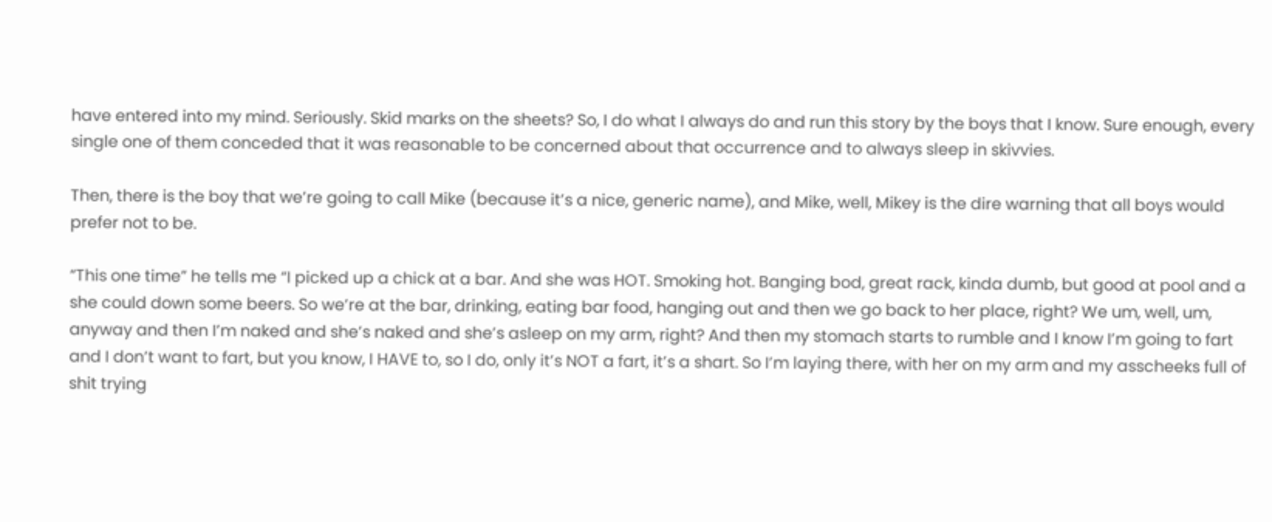have entered into my mind. Seriously. Skid marks on the sheets? So, I do what I always do and run this story by the boys that I know. Sure enough, every single one of them conceded that it was reasonable to be concerned about that occurrence and to always sleep in skivvies.

Then, there is the boy that we’re going to call Mike (because it’s a nice, generic name), and Mike, well, Mikey is the dire warning that all boys would prefer not to be.

“This one time” he tells me “I picked up a chick at a bar. And she was HOT. Smoking hot. Banging bod, great rack, kinda dumb, but good at pool and a she could down some beers. So we’re at the bar, drinking, eating bar food, hanging out and then we go back to her place, right? We um, well, um, anyway and then I’m naked and she’s naked and she’s asleep on my arm, right? And then my stomach starts to rumble and I know I’m going to fart and I don’t want to fart, but you know, I HAVE to, so I do, only it’s NOT a fart, it’s a shart. So I’m laying there, with her on my arm and my asscheeks full of shit trying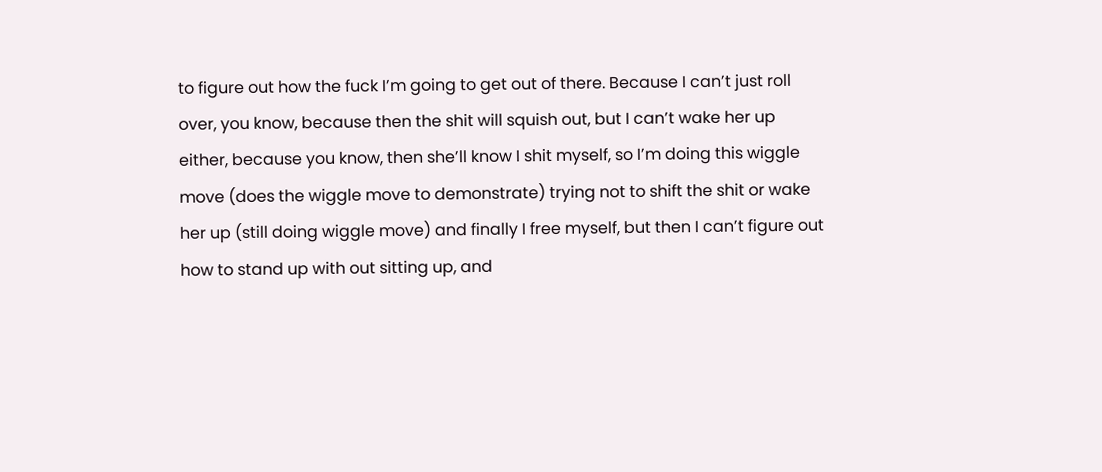to figure out how the fuck I’m going to get out of there. Because I can’t just roll over, you know, because then the shit will squish out, but I can’t wake her up either, because you know, then she’ll know I shit myself, so I’m doing this wiggle move (does the wiggle move to demonstrate) trying not to shift the shit or wake her up (still doing wiggle move) and finally I free myself, but then I can’t figure out how to stand up with out sitting up, and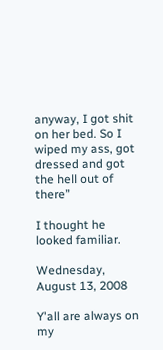anyway, I got shit on her bed. So I wiped my ass, got dressed and got the hell out of there”

I thought he looked familiar.

Wednesday, August 13, 2008

Y'all are always on my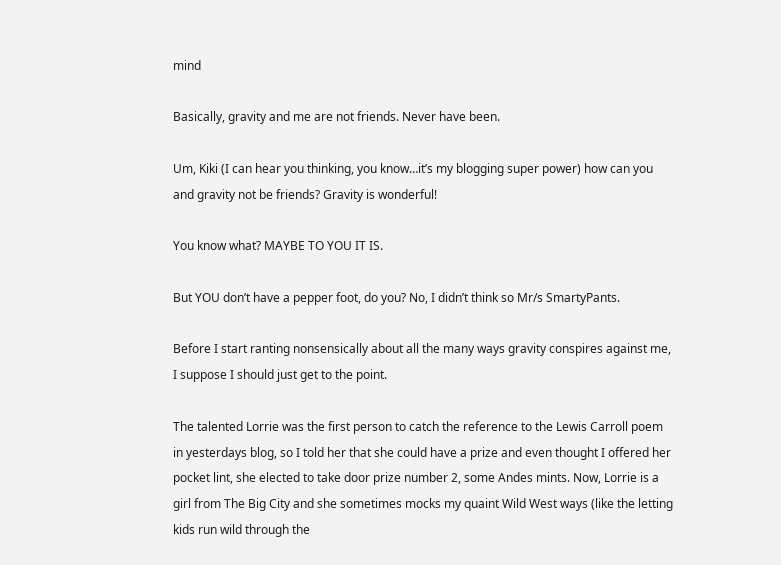mind

Basically, gravity and me are not friends. Never have been.

Um, Kiki (I can hear you thinking, you know…it’s my blogging super power) how can you and gravity not be friends? Gravity is wonderful!

You know what? MAYBE TO YOU IT IS.

But YOU don’t have a pepper foot, do you? No, I didn’t think so Mr/s SmartyPants.

Before I start ranting nonsensically about all the many ways gravity conspires against me, I suppose I should just get to the point.

The talented Lorrie was the first person to catch the reference to the Lewis Carroll poem in yesterdays blog, so I told her that she could have a prize and even thought I offered her pocket lint, she elected to take door prize number 2, some Andes mints. Now, Lorrie is a girl from The Big City and she sometimes mocks my quaint Wild West ways (like the letting kids run wild through the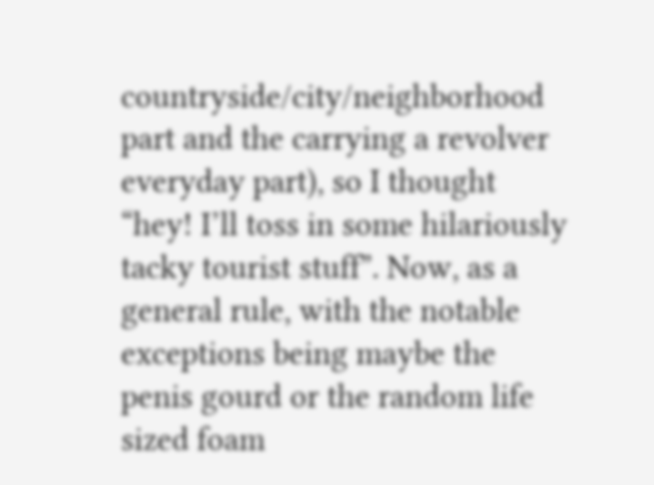countryside/city/neighborhood part and the carrying a revolver everyday part), so I thought “hey! I’ll toss in some hilariously tacky tourist stuff”. Now, as a general rule, with the notable exceptions being maybe the penis gourd or the random life sized foam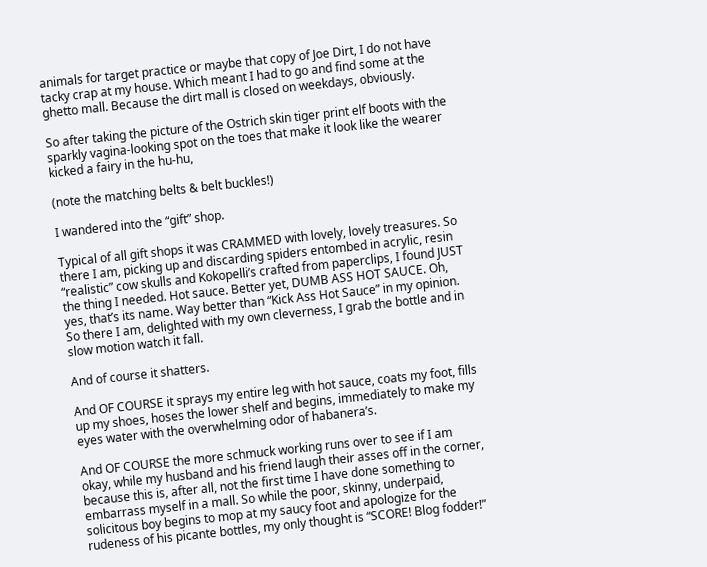animals for target practice or maybe that copy of Joe Dirt, I do not have tacky crap at my house. Which meant I had to go and find some at the ghetto mall. Because the dirt mall is closed on weekdays, obviously.

So after taking the picture of the Ostrich skin tiger print elf boots with the sparkly vagina-looking spot on the toes that make it look like the wearer kicked a fairy in the hu-hu,

(note the matching belts & belt buckles!)

I wandered into the “gift” shop.

Typical of all gift shops it was CRAMMED with lovely, lovely treasures. So there I am, picking up and discarding spiders entombed in acrylic, resin “realistic” cow skulls and Kokopelli’s crafted from paperclips, I found JUST the thing I needed. Hot sauce. Better yet, DUMB ASS HOT SAUCE. Oh, yes, that’s its name. Way better than “Kick Ass Hot Sauce” in my opinion. So there I am, delighted with my own cleverness, I grab the bottle and in slow motion watch it fall.

And of course it shatters.

And OF COURSE it sprays my entire leg with hot sauce, coats my foot, fills up my shoes, hoses the lower shelf and begins, immediately to make my eyes water with the overwhelming odor of habanera’s.

And OF COURSE the more schmuck working runs over to see if I am okay, while my husband and his friend laugh their asses off in the corner, because this is, after all, not the first time I have done something to embarrass myself in a mall. So while the poor, skinny, underpaid, solicitous boy begins to mop at my saucy foot and apologize for the rudeness of his picante bottles, my only thought is “SCORE! Blog fodder!”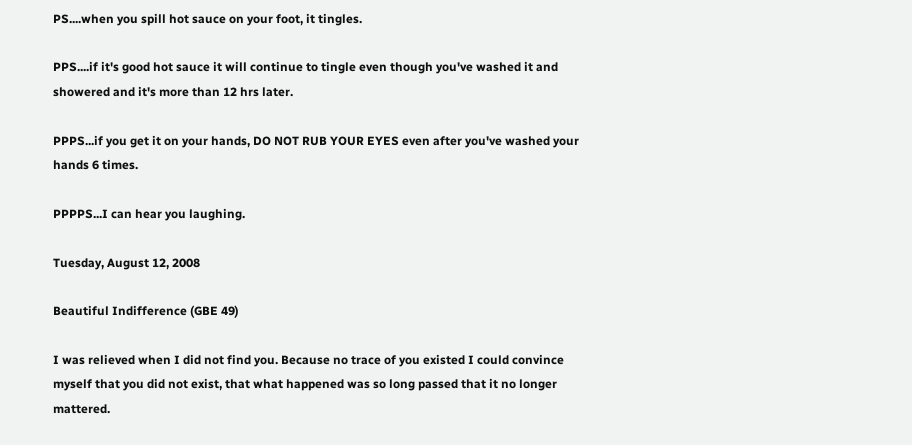PS....when you spill hot sauce on your foot, it tingles.

PPS....if it's good hot sauce it will continue to tingle even though you've washed it and showered and it's more than 12 hrs later.

PPPS...if you get it on your hands, DO NOT RUB YOUR EYES even after you've washed your hands 6 times.

PPPPS...I can hear you laughing.

Tuesday, August 12, 2008

Beautiful Indifference (GBE 49)

I was relieved when I did not find you. Because no trace of you existed I could convince myself that you did not exist, that what happened was so long passed that it no longer mattered.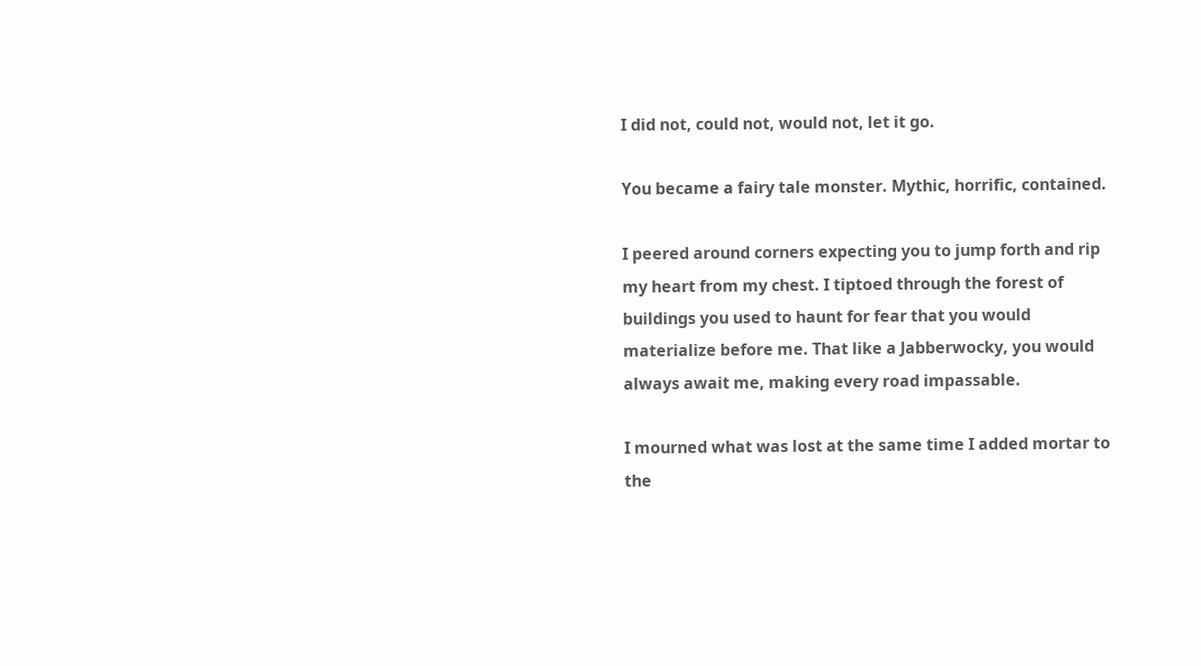I did not, could not, would not, let it go.

You became a fairy tale monster. Mythic, horrific, contained.

I peered around corners expecting you to jump forth and rip my heart from my chest. I tiptoed through the forest of buildings you used to haunt for fear that you would materialize before me. That like a Jabberwocky, you would always await me, making every road impassable.

I mourned what was lost at the same time I added mortar to the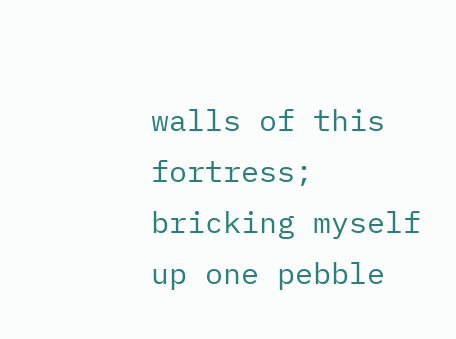walls of this fortress; bricking myself up one pebble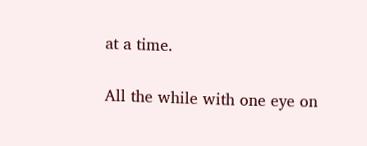at a time.

All the while with one eye on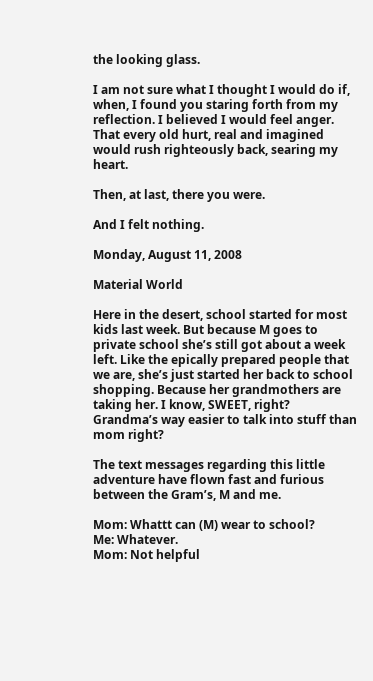the looking glass.

I am not sure what I thought I would do if, when, I found you staring forth from my reflection. I believed I would feel anger. That every old hurt, real and imagined would rush righteously back, searing my heart.

Then, at last, there you were.

And I felt nothing.

Monday, August 11, 2008

Material World

Here in the desert, school started for most kids last week. But because M goes to private school she’s still got about a week left. Like the epically prepared people that we are, she’s just started her back to school shopping. Because her grandmothers are taking her. I know, SWEET, right? Grandma’s way easier to talk into stuff than mom right?

The text messages regarding this little adventure have flown fast and furious between the Gram’s, M and me.

Mom: Whattt can (M) wear to school?
Me: Whatever.
Mom: Not helpful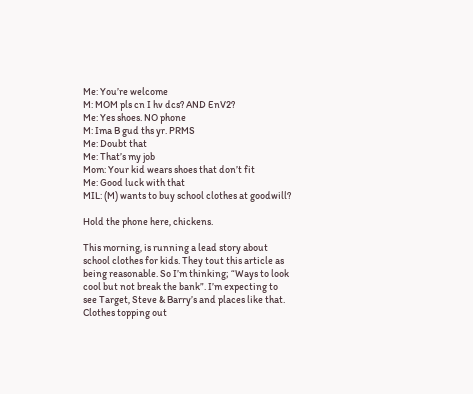Me: You’re welcome
M: MOM pls cn I hv dcs? AND EnV2?
Me: Yes shoes. NO phone
M: Ima B gud ths yr. PRMS
Me: Doubt that
Me: That’s my job
Mom: Your kid wears shoes that don’t fit
Me: Good luck with that
MIL: (M) wants to buy school clothes at goodwill?

Hold the phone here, chickens.

This morning, is running a lead story about school clothes for kids. They tout this article as being reasonable. So I’m thinking; “Ways to look cool but not break the bank”. I’m expecting to see Target, Steve & Barry’s and places like that. Clothes topping out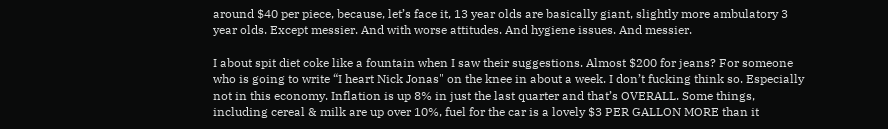around $40 per piece, because, let’s face it, 13 year olds are basically giant, slightly more ambulatory 3 year olds. Except messier. And with worse attitudes. And hygiene issues. And messier.

I about spit diet coke like a fountain when I saw their suggestions. Almost $200 for jeans? For someone who is going to write “I heart Nick Jonas" on the knee in about a week. I don’t fucking think so. Especially not in this economy. Inflation is up 8% in just the last quarter and that’s OVERALL. Some things, including cereal & milk are up over 10%, fuel for the car is a lovely $3 PER GALLON MORE than it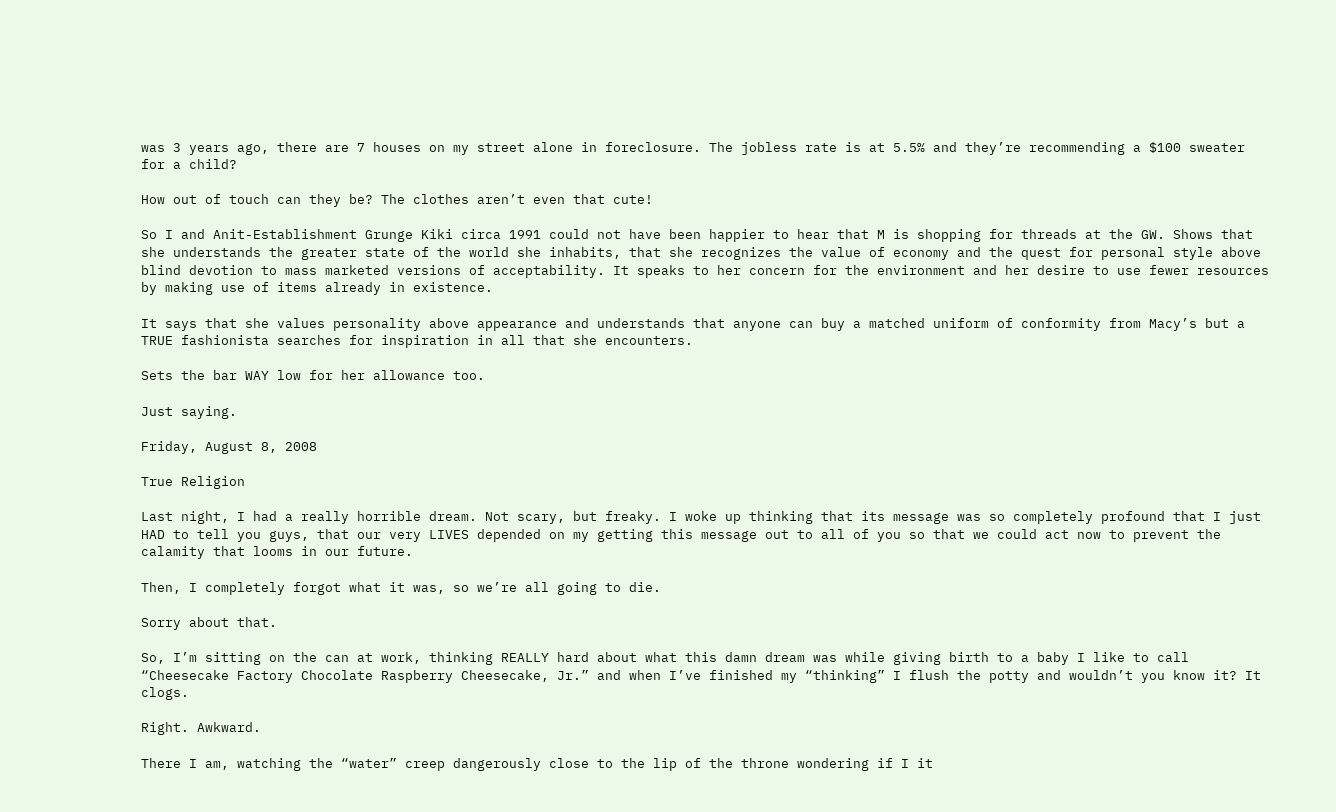was 3 years ago, there are 7 houses on my street alone in foreclosure. The jobless rate is at 5.5% and they’re recommending a $100 sweater for a child?

How out of touch can they be? The clothes aren’t even that cute!

So I and Anit-Establishment Grunge Kiki circa 1991 could not have been happier to hear that M is shopping for threads at the GW. Shows that she understands the greater state of the world she inhabits, that she recognizes the value of economy and the quest for personal style above blind devotion to mass marketed versions of acceptability. It speaks to her concern for the environment and her desire to use fewer resources by making use of items already in existence.

It says that she values personality above appearance and understands that anyone can buy a matched uniform of conformity from Macy’s but a TRUE fashionista searches for inspiration in all that she encounters.

Sets the bar WAY low for her allowance too.

Just saying.

Friday, August 8, 2008

True Religion

Last night, I had a really horrible dream. Not scary, but freaky. I woke up thinking that its message was so completely profound that I just HAD to tell you guys, that our very LIVES depended on my getting this message out to all of you so that we could act now to prevent the calamity that looms in our future.

Then, I completely forgot what it was, so we’re all going to die.

Sorry about that.

So, I’m sitting on the can at work, thinking REALLY hard about what this damn dream was while giving birth to a baby I like to call “Cheesecake Factory Chocolate Raspberry Cheesecake, Jr.” and when I’ve finished my “thinking” I flush the potty and wouldn’t you know it? It clogs.

Right. Awkward.

There I am, watching the “water” creep dangerously close to the lip of the throne wondering if I it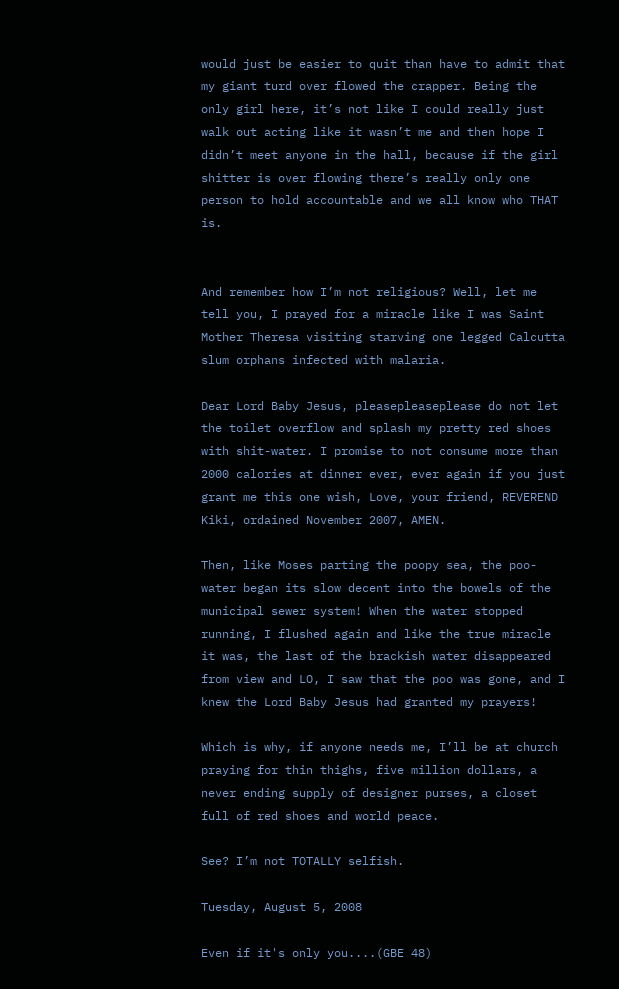would just be easier to quit than have to admit that my giant turd over flowed the crapper. Being the only girl here, it’s not like I could really just walk out acting like it wasn’t me and then hope I didn’t meet anyone in the hall, because if the girl shitter is over flowing there’s really only one person to hold accountable and we all know who THAT is.


And remember how I’m not religious? Well, let me tell you, I prayed for a miracle like I was Saint Mother Theresa visiting starving one legged Calcutta slum orphans infected with malaria.

Dear Lord Baby Jesus, pleasepleaseplease do not let the toilet overflow and splash my pretty red shoes with shit-water. I promise to not consume more than 2000 calories at dinner ever, ever again if you just grant me this one wish, Love, your friend, REVEREND Kiki, ordained November 2007, AMEN.

Then, like Moses parting the poopy sea, the poo-water began its slow decent into the bowels of the municipal sewer system! When the water stopped running, I flushed again and like the true miracle it was, the last of the brackish water disappeared from view and LO, I saw that the poo was gone, and I knew the Lord Baby Jesus had granted my prayers!

Which is why, if anyone needs me, I’ll be at church praying for thin thighs, five million dollars, a never ending supply of designer purses, a closet full of red shoes and world peace.

See? I’m not TOTALLY selfish.

Tuesday, August 5, 2008

Even if it's only you....(GBE 48)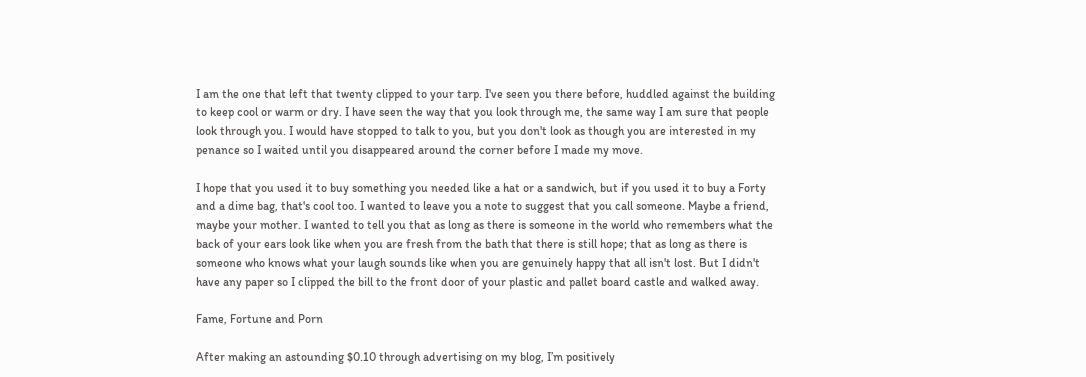I am the one that left that twenty clipped to your tarp. I've seen you there before, huddled against the building to keep cool or warm or dry. I have seen the way that you look through me, the same way I am sure that people look through you. I would have stopped to talk to you, but you don't look as though you are interested in my penance so I waited until you disappeared around the corner before I made my move.

I hope that you used it to buy something you needed like a hat or a sandwich, but if you used it to buy a Forty and a dime bag, that's cool too. I wanted to leave you a note to suggest that you call someone. Maybe a friend, maybe your mother. I wanted to tell you that as long as there is someone in the world who remembers what the back of your ears look like when you are fresh from the bath that there is still hope; that as long as there is someone who knows what your laugh sounds like when you are genuinely happy that all isn't lost. But I didn't have any paper so I clipped the bill to the front door of your plastic and pallet board castle and walked away.

Fame, Fortune and Porn

After making an astounding $0.10 through advertising on my blog, I’m positively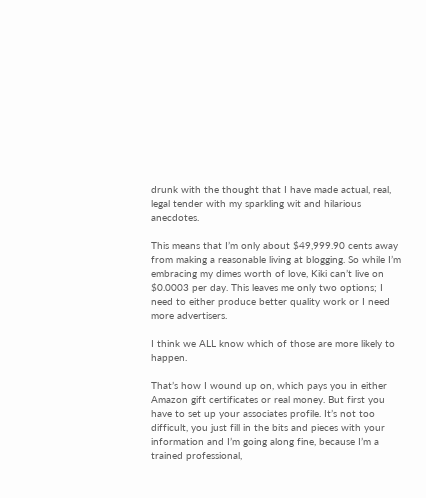drunk with the thought that I have made actual, real, legal tender with my sparkling wit and hilarious anecdotes.

This means that I’m only about $49,999.90 cents away from making a reasonable living at blogging. So while I’m embracing my dimes worth of love, Kiki can’t live on $0.0003 per day. This leaves me only two options; I need to either produce better quality work or I need more advertisers.

I think we ALL know which of those are more likely to happen.

That’s how I wound up on, which pays you in either Amazon gift certificates or real money. But first you have to set up your associates profile. It’s not too difficult, you just fill in the bits and pieces with your information and I’m going along fine, because I’m a trained professional,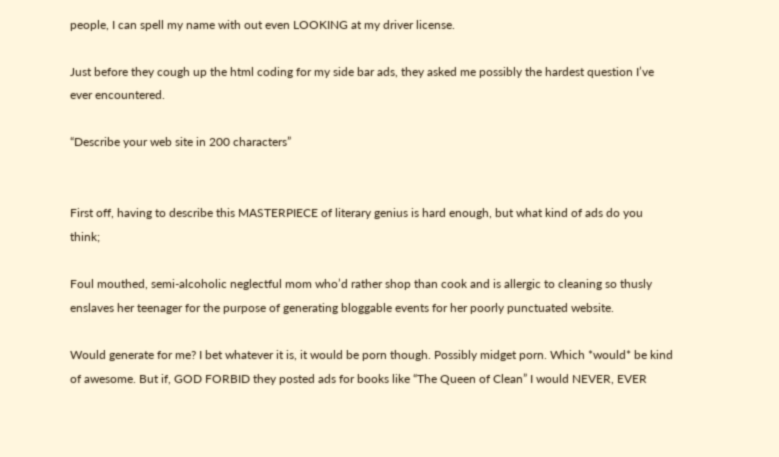people, I can spell my name with out even LOOKING at my driver license.

Just before they cough up the html coding for my side bar ads, they asked me possibly the hardest question I’ve ever encountered.

“Describe your web site in 200 characters”


First off, having to describe this MASTERPIECE of literary genius is hard enough, but what kind of ads do you think;

Foul mouthed, semi-alcoholic neglectful mom who’d rather shop than cook and is allergic to cleaning so thusly enslaves her teenager for the purpose of generating bloggable events for her poorly punctuated website.

Would generate for me? I bet whatever it is, it would be porn though. Possibly midget porn. Which *would* be kind of awesome. But if, GOD FORBID they posted ads for books like “The Queen of Clean” I would NEVER, EVER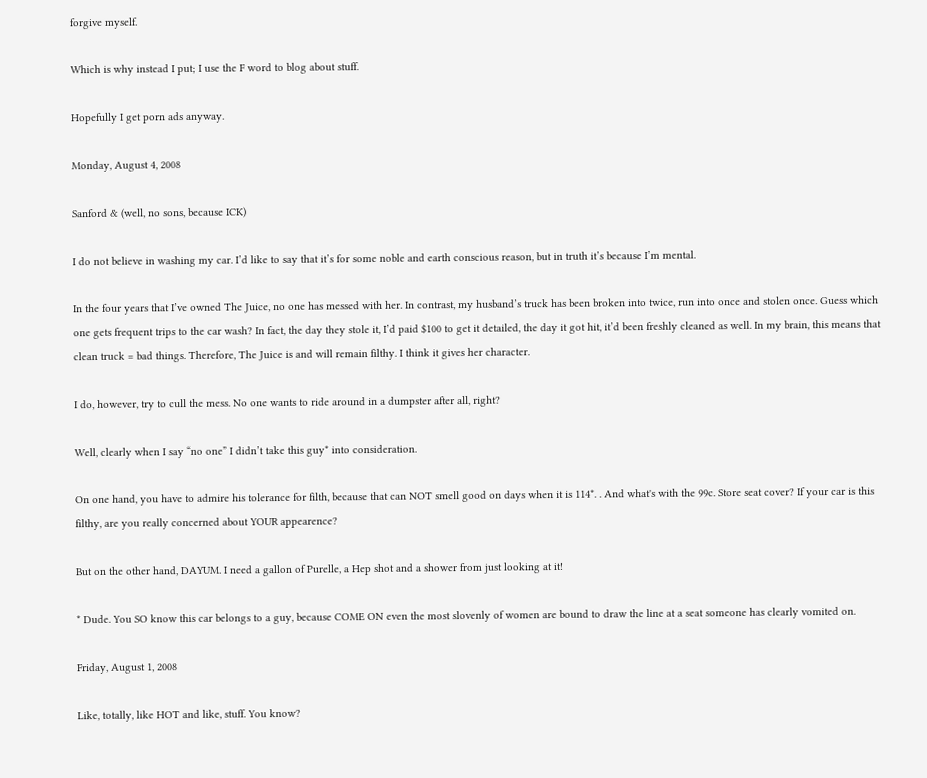forgive myself.

Which is why instead I put; I use the F word to blog about stuff.

Hopefully I get porn ads anyway.

Monday, August 4, 2008

Sanford & (well, no sons, because ICK)

I do not believe in washing my car. I’d like to say that it’s for some noble and earth conscious reason, but in truth it’s because I’m mental.

In the four years that I’ve owned The Juice, no one has messed with her. In contrast, my husband’s truck has been broken into twice, run into once and stolen once. Guess which one gets frequent trips to the car wash? In fact, the day they stole it, I’d paid $100 to get it detailed, the day it got hit, it’d been freshly cleaned as well. In my brain, this means that clean truck = bad things. Therefore, The Juice is and will remain filthy. I think it gives her character.

I do, however, try to cull the mess. No one wants to ride around in a dumpster after all, right?

Well, clearly when I say “no one” I didn’t take this guy* into consideration.

On one hand, you have to admire his tolerance for filth, because that can NOT smell good on days when it is 114*. . And what's with the 99c. Store seat cover? If your car is this filthy, are you really concerned about YOUR appearence?

But on the other hand, DAYUM. I need a gallon of Purelle, a Hep shot and a shower from just looking at it!

* Dude. You SO know this car belongs to a guy, because COME ON even the most slovenly of women are bound to draw the line at a seat someone has clearly vomited on.

Friday, August 1, 2008

Like, totally, like HOT and like, stuff. You know?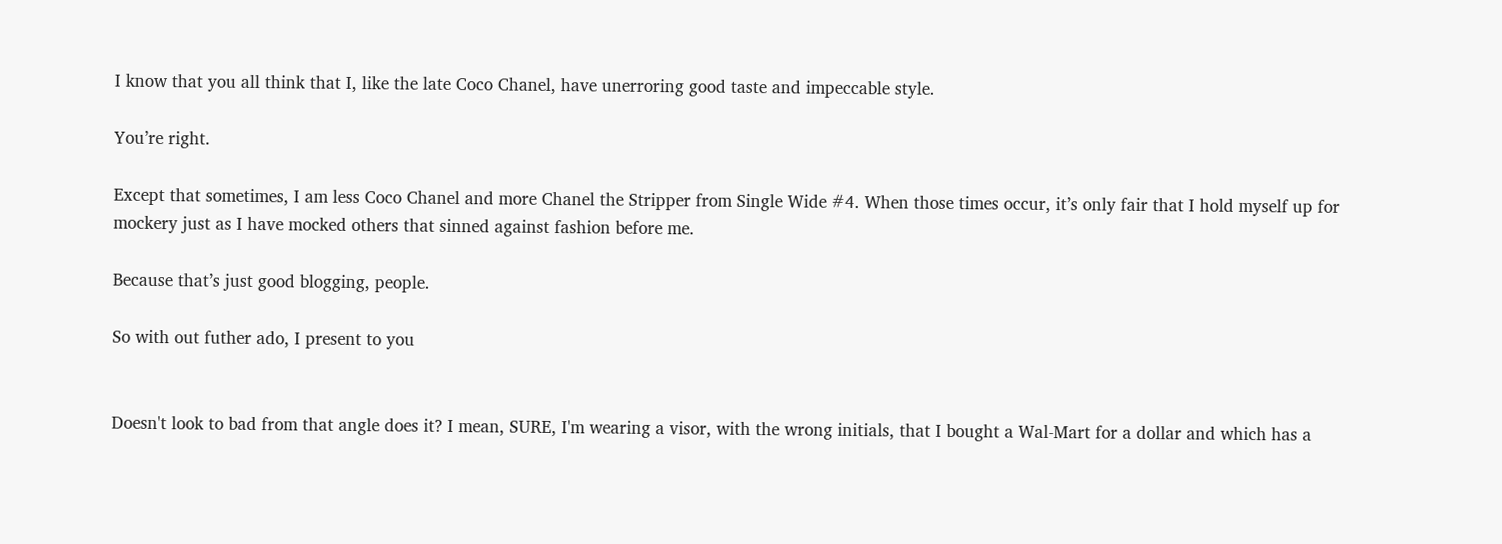I know that you all think that I, like the late Coco Chanel, have unerroring good taste and impeccable style.

You’re right.

Except that sometimes, I am less Coco Chanel and more Chanel the Stripper from Single Wide #4. When those times occur, it’s only fair that I hold myself up for mockery just as I have mocked others that sinned against fashion before me.

Because that’s just good blogging, people.

So with out futher ado, I present to you


Doesn't look to bad from that angle does it? I mean, SURE, I'm wearing a visor, with the wrong initials, that I bought a Wal-Mart for a dollar and which has a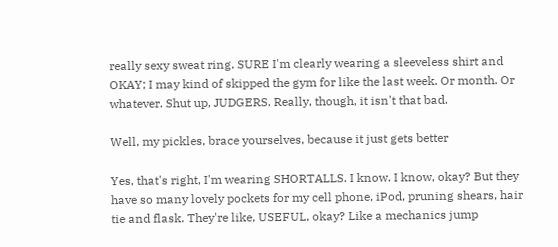really sexy sweat ring. SURE I'm clearly wearing a sleeveless shirt and OKAY; I may kind of skipped the gym for like the last week. Or month. Or whatever. Shut up, JUDGERS. Really, though, it isn't that bad.

Well, my pickles, brace yourselves, because it just gets better

Yes, that's right, I'm wearing SHORTALLS. I know. I know, okay? But they have so many lovely pockets for my cell phone, iPod, pruning shears, hair tie and flask. They're like, USEFUL, okay? Like a mechanics jump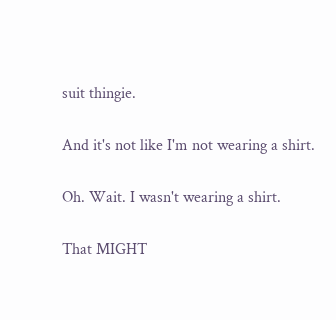suit thingie.

And it's not like I'm not wearing a shirt.

Oh. Wait. I wasn't wearing a shirt.

That MIGHT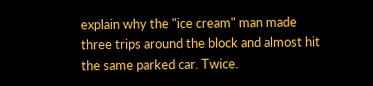explain why the "ice cream" man made three trips around the block and almost hit the same parked car. Twice.